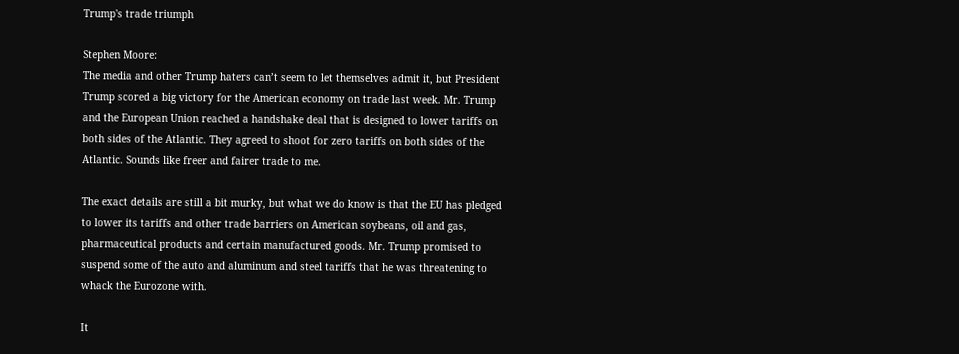Trump's trade triumph

Stephen Moore:
The media and other Trump haters can’t seem to let themselves admit it, but President Trump scored a big victory for the American economy on trade last week. Mr. Trump and the European Union reached a handshake deal that is designed to lower tariffs on both sides of the Atlantic. They agreed to shoot for zero tariffs on both sides of the Atlantic. Sounds like freer and fairer trade to me.

The exact details are still a bit murky, but what we do know is that the EU has pledged to lower its tariffs and other trade barriers on American soybeans, oil and gas, pharmaceutical products and certain manufactured goods. Mr. Trump promised to suspend some of the auto and aluminum and steel tariffs that he was threatening to whack the Eurozone with.

It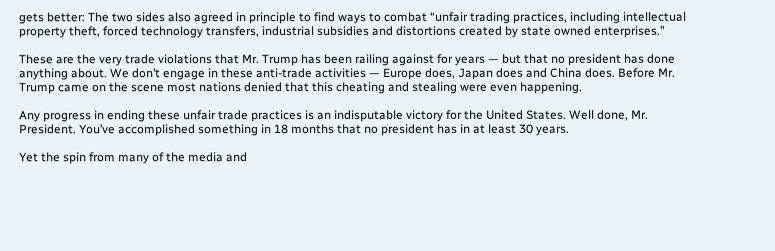gets better: The two sides also agreed in principle to find ways to combat “unfair trading practices, including intellectual property theft, forced technology transfers, industrial subsidies and distortions created by state owned enterprises.”

These are the very trade violations that Mr. Trump has been railing against for years — but that no president has done anything about. We don’t engage in these anti-trade activities — Europe does, Japan does and China does. Before Mr. Trump came on the scene most nations denied that this cheating and stealing were even happening.

Any progress in ending these unfair trade practices is an indisputable victory for the United States. Well done, Mr. President. You’ve accomplished something in 18 months that no president has in at least 30 years.

Yet the spin from many of the media and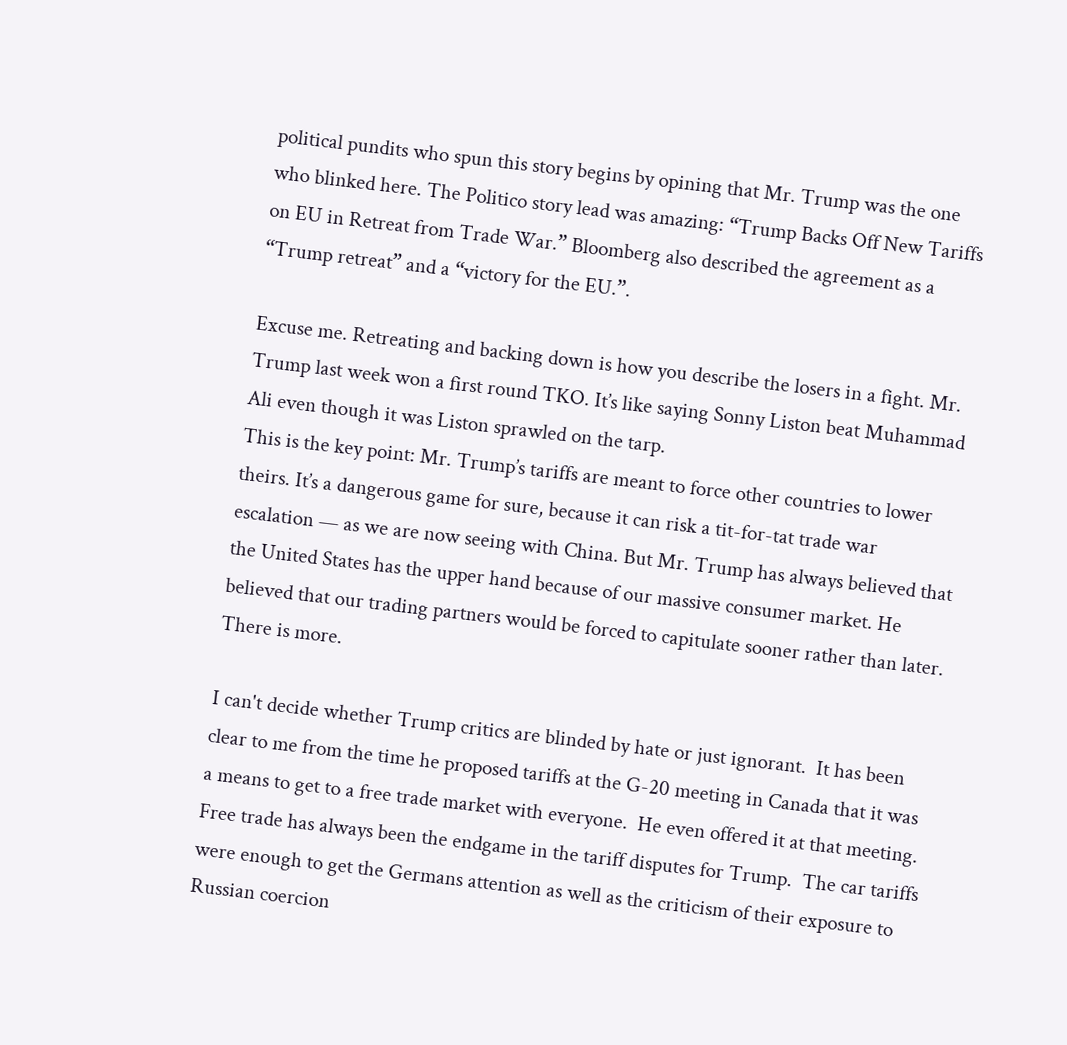political pundits who spun this story begins by opining that Mr. Trump was the one who blinked here. The Politico story lead was amazing: “Trump Backs Off New Tariffs on EU in Retreat from Trade War.” Bloomberg also described the agreement as a “Trump retreat” and a “victory for the EU.”.

Excuse me. Retreating and backing down is how you describe the losers in a fight. Mr. Trump last week won a first round TKO. It’s like saying Sonny Liston beat Muhammad Ali even though it was Liston sprawled on the tarp.
This is the key point: Mr. Trump’s tariffs are meant to force other countries to lower theirs. It’s a dangerous game for sure, because it can risk a tit-for-tat trade war escalation — as we are now seeing with China. But Mr. Trump has always believed that the United States has the upper hand because of our massive consumer market. He believed that our trading partners would be forced to capitulate sooner rather than later.
There is more.

I can't decide whether Trump critics are blinded by hate or just ignorant.  It has been clear to me from the time he proposed tariffs at the G-20 meeting in Canada that it was a means to get to a free trade market with everyone.  He even offered it at that meeting.   Free trade has always been the endgame in the tariff disputes for Trump.  The car tariffs were enough to get the Germans attention as well as the criticism of their exposure to Russian coercion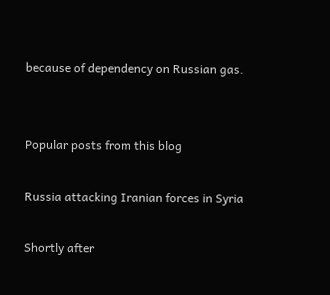because of dependency on Russian gas.


Popular posts from this blog

Russia attacking Iranian forces in Syria

Shortly after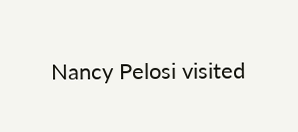Nancy Pelosi visited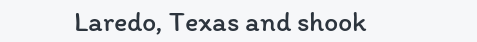Laredo, Texas and shook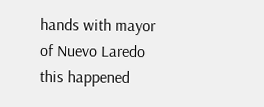hands with mayor of Nuevo Laredo this happened